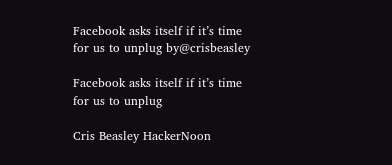Facebook asks itself if it’s time for us to unplug by@crisbeasley

Facebook asks itself if it’s time for us to unplug

Cris Beasley HackerNoon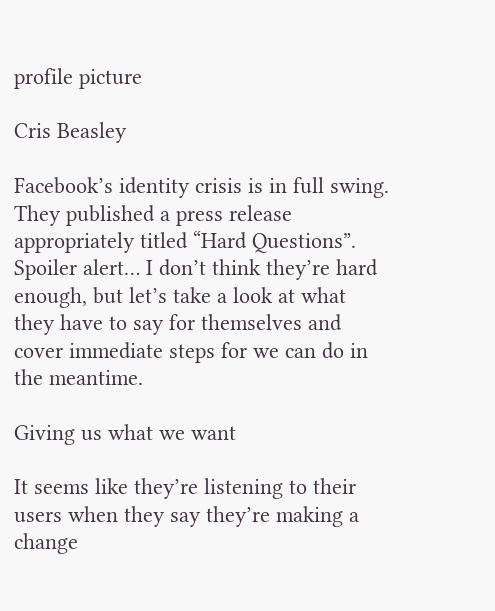profile picture

Cris Beasley

Facebook’s identity crisis is in full swing. They published a press release appropriately titled “Hard Questions”. Spoiler alert… I don’t think they’re hard enough, but let’s take a look at what they have to say for themselves and cover immediate steps for we can do in the meantime.

Giving us what we want

It seems like they’re listening to their users when they say they’re making a change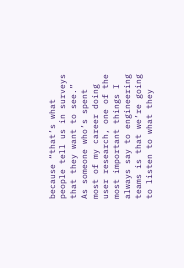because “that’s what people tell us in surveys that they want to see.” As someone who’s spent most of my career doing user research, one of the most important things I always say to engineering teams is that we’re going to listen to what they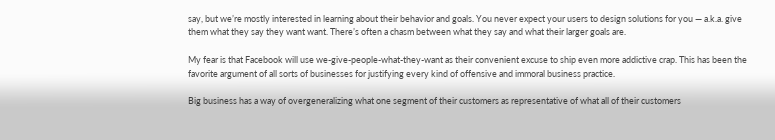say, but we’re mostly interested in learning about their behavior and goals. You never expect your users to design solutions for you — a.k.a. give them what they say they want want. There’s often a chasm between what they say and what their larger goals are.

My fear is that Facebook will use we-give-people-what-they-want as their convenient excuse to ship even more addictive crap. This has been the favorite argument of all sorts of businesses for justifying every kind of offensive and immoral business practice.

Big business has a way of overgeneralizing what one segment of their customers as representative of what all of their customers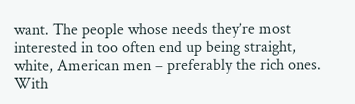want. The people whose needs they’re most interested in too often end up being straight, white, American men – preferably the rich ones. With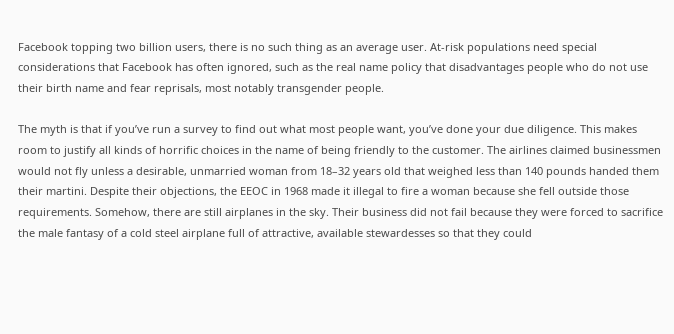Facebook topping two billion users, there is no such thing as an average user. At-risk populations need special considerations that Facebook has often ignored, such as the real name policy that disadvantages people who do not use their birth name and fear reprisals, most notably transgender people.

The myth is that if you’ve run a survey to find out what most people want, you’ve done your due diligence. This makes room to justify all kinds of horrific choices in the name of being friendly to the customer. The airlines claimed businessmen would not fly unless a desirable, unmarried woman from 18–32 years old that weighed less than 140 pounds handed them their martini. Despite their objections, the EEOC in 1968 made it illegal to fire a woman because she fell outside those requirements. Somehow, there are still airplanes in the sky. Their business did not fail because they were forced to sacrifice the male fantasy of a cold steel airplane full of attractive, available stewardesses so that they could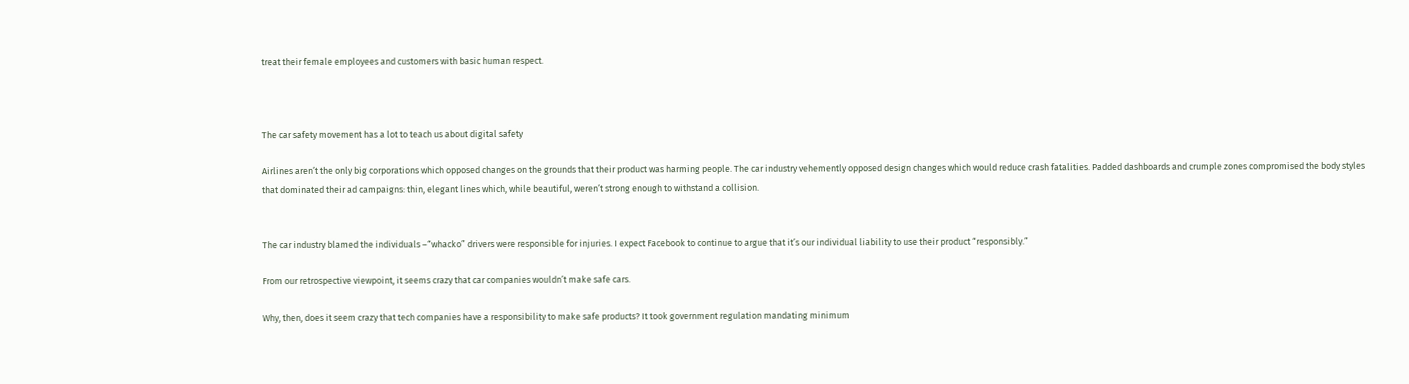treat their female employees and customers with basic human respect.



The car safety movement has a lot to teach us about digital safety

Airlines aren’t the only big corporations which opposed changes on the grounds that their product was harming people. The car industry vehemently opposed design changes which would reduce crash fatalities. Padded dashboards and crumple zones compromised the body styles that dominated their ad campaigns: thin, elegant lines which, while beautiful, weren’t strong enough to withstand a collision.


The car industry blamed the individuals –“whacko” drivers were responsible for injuries. I expect Facebook to continue to argue that it’s our individual liability to use their product “responsibly.”

From our retrospective viewpoint, it seems crazy that car companies wouldn’t make safe cars.

Why, then, does it seem crazy that tech companies have a responsibility to make safe products? It took government regulation mandating minimum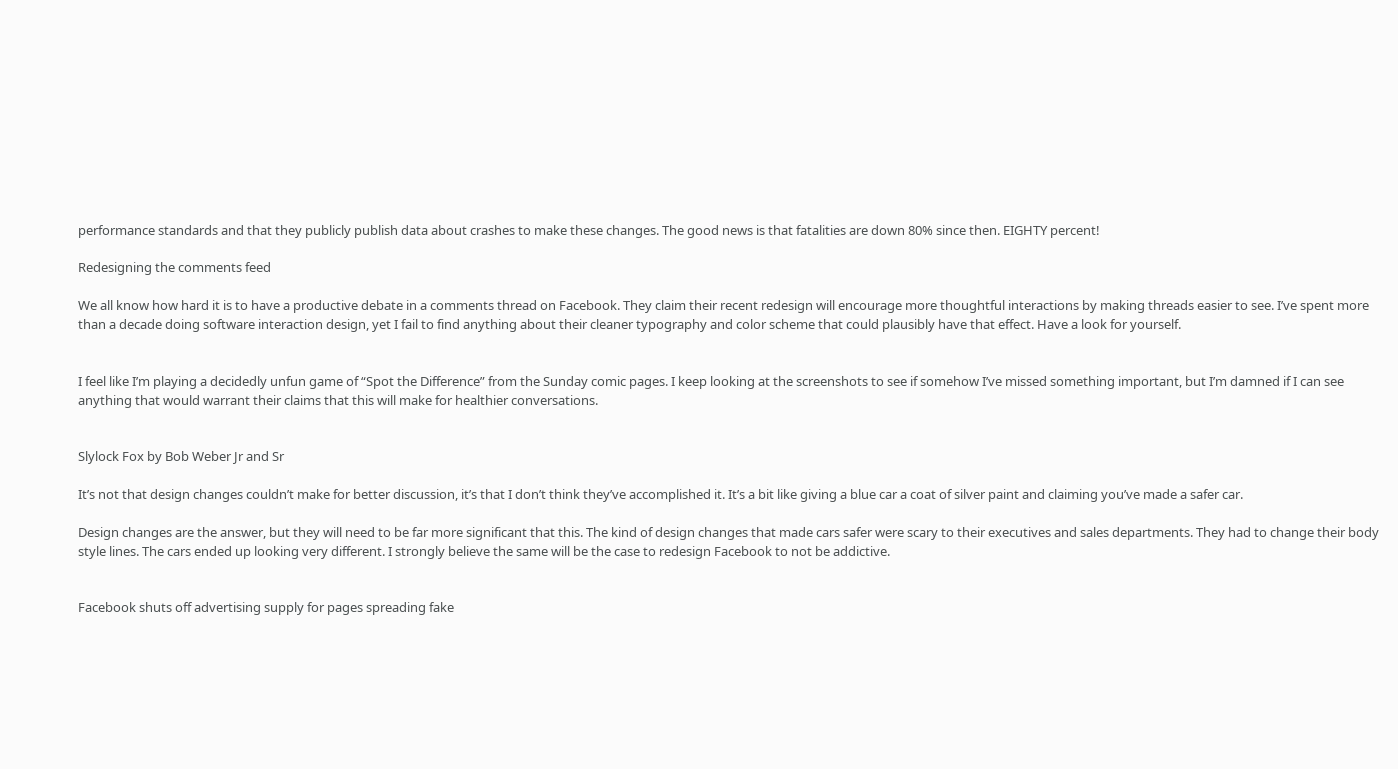performance standards and that they publicly publish data about crashes to make these changes. The good news is that fatalities are down 80% since then. EIGHTY percent!

Redesigning the comments feed

We all know how hard it is to have a productive debate in a comments thread on Facebook. They claim their recent redesign will encourage more thoughtful interactions by making threads easier to see. I’ve spent more than a decade doing software interaction design, yet I fail to find anything about their cleaner typography and color scheme that could plausibly have that effect. Have a look for yourself.


I feel like I’m playing a decidedly unfun game of “Spot the Difference” from the Sunday comic pages. I keep looking at the screenshots to see if somehow I’ve missed something important, but I’m damned if I can see anything that would warrant their claims that this will make for healthier conversations.


Slylock Fox by Bob Weber Jr and Sr

It’s not that design changes couldn’t make for better discussion, it’s that I don’t think they’ve accomplished it. It’s a bit like giving a blue car a coat of silver paint and claiming you’ve made a safer car.

Design changes are the answer, but they will need to be far more significant that this. The kind of design changes that made cars safer were scary to their executives and sales departments. They had to change their body style lines. The cars ended up looking very different. I strongly believe the same will be the case to redesign Facebook to not be addictive.


Facebook shuts off advertising supply for pages spreading fake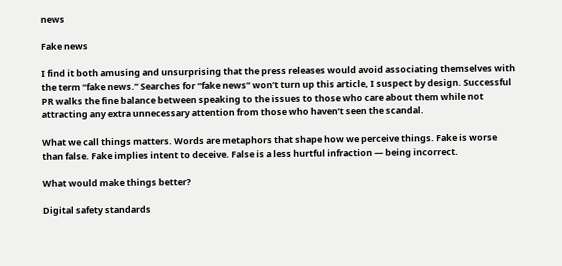news

Fake news

I find it both amusing and unsurprising that the press releases would avoid associating themselves with the term “fake news.” Searches for “fake news” won’t turn up this article, I suspect by design. Successful PR walks the fine balance between speaking to the issues to those who care about them while not attracting any extra unnecessary attention from those who haven’t seen the scandal.

What we call things matters. Words are metaphors that shape how we perceive things. Fake is worse than false. Fake implies intent to deceive. False is a less hurtful infraction — being incorrect.

What would make things better?

Digital safety standards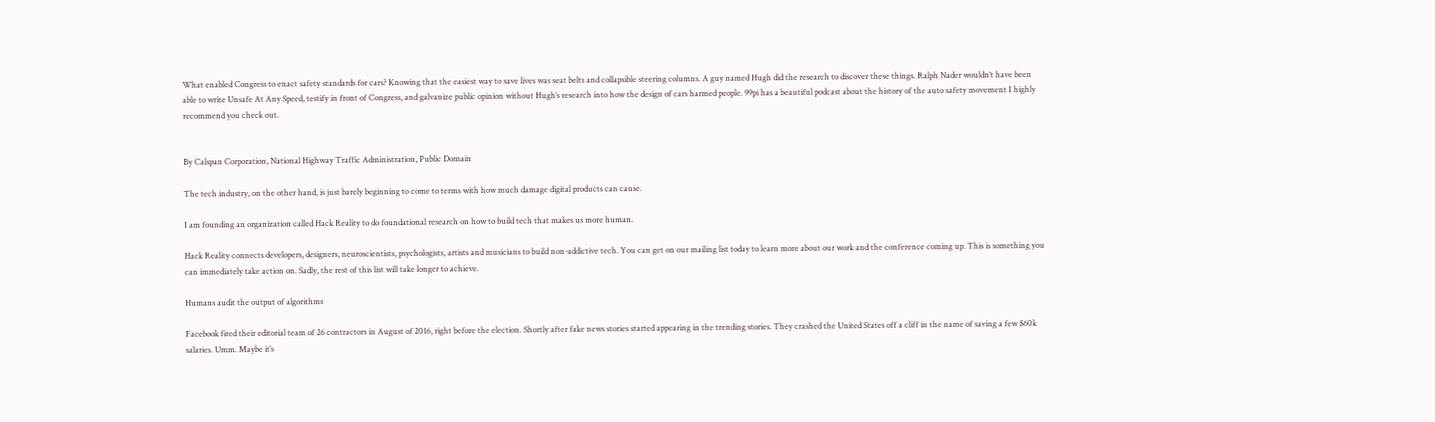What enabled Congress to enact safety standards for cars? Knowing that the easiest way to save lives was seat belts and collapsible steering columns. A guy named Hugh did the research to discover these things. Ralph Nader wouldn’t have been able to write Unsafe At Any Speed, testify in front of Congress, and galvanize public opinion without Hugh’s research into how the design of cars harmed people. 99pi has a beautiful podcast about the history of the auto safety movement I highly recommend you check out.


By Calspan Corporation, National Highway Traffic Administration, Public Domain

The tech industry, on the other hand, is just barely beginning to come to terms with how much damage digital products can cause.

I am founding an organization called Hack Reality to do foundational research on how to build tech that makes us more human.

Hack Reality connects developers, designers, neuroscientists, psychologists, artists and musicians to build non-addictive tech. You can get on our mailing list today to learn more about our work and the conference coming up. This is something you can immediately take action on. Sadly, the rest of this list will take longer to achieve.

Humans audit the output of algorithms

Facebook fired their editorial team of 26 contractors in August of 2016, right before the election. Shortly after fake news stories started appearing in the trending stories. They crashed the United States off a cliff in the name of saving a few $60k salaries. Umm. Maybe it’s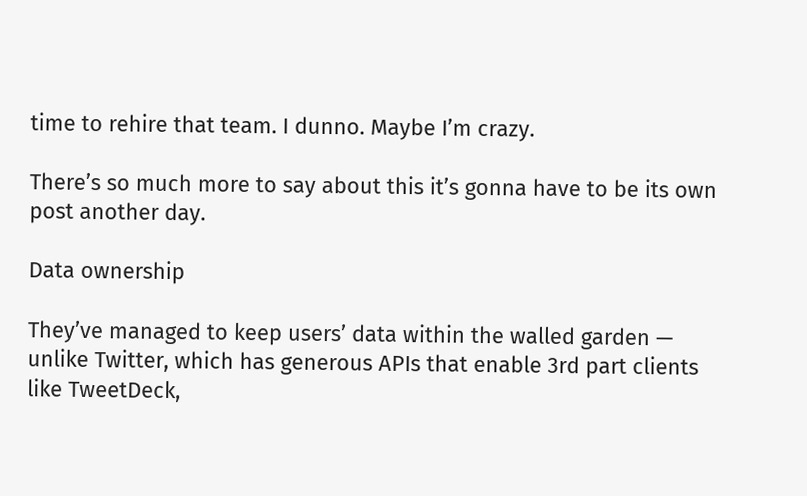time to rehire that team. I dunno. Maybe I’m crazy.

There’s so much more to say about this it’s gonna have to be its own post another day.

Data ownership

They’ve managed to keep users’ data within the walled garden — unlike Twitter, which has generous APIs that enable 3rd part clients like TweetDeck,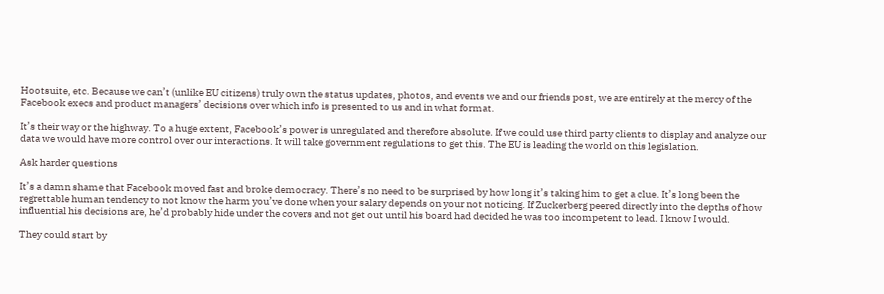Hootsuite, etc. Because we can’t (unlike EU citizens) truly own the status updates, photos, and events we and our friends post, we are entirely at the mercy of the Facebook execs and product managers’ decisions over which info is presented to us and in what format.

It’s their way or the highway. To a huge extent, Facebook’s power is unregulated and therefore absolute. If we could use third party clients to display and analyze our data we would have more control over our interactions. It will take government regulations to get this. The EU is leading the world on this legislation.

Ask harder questions

It’s a damn shame that Facebook moved fast and broke democracy. There’s no need to be surprised by how long it’s taking him to get a clue. It’s long been the regrettable human tendency to not know the harm you’ve done when your salary depends on your not noticing. If Zuckerberg peered directly into the depths of how influential his decisions are, he’d probably hide under the covers and not get out until his board had decided he was too incompetent to lead. I know I would.

They could start by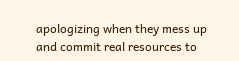apologizing when they mess up and commit real resources to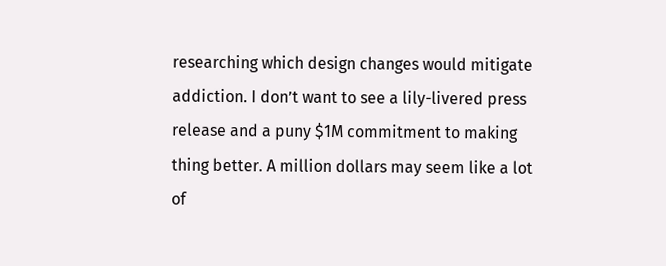researching which design changes would mitigate addiction. I don’t want to see a lily-livered press release and a puny $1M commitment to making thing better. A million dollars may seem like a lot of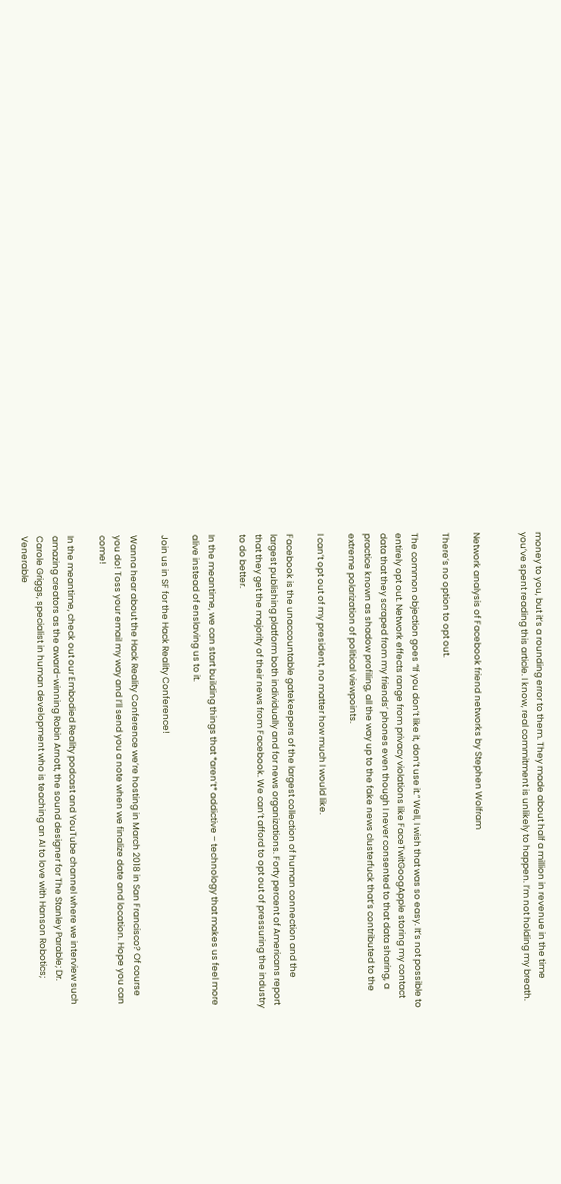money to you, but it’s a rounding error to them. They made about half a million in revenue in the time you’ve spent reading this article. I know, real commitment is unlikely to happen. I’m not holding my breath.


Network analysis of Facebook friend networks by Stephen Wolfram

There’s no option to opt out.

The common objection goes “If you don’t like it, don’t use it.” Well, I wish that was so easy. It’s not possible to entirely opt out. Network effects range from privacy violations like FaceTwitGoogApple storing my contact data that they scraped from my friends’ phones even though I never consented to that data sharing, a practice known as shadow profiling, all the way up to the fake news clusterfuck that’s contributed to the extreme polarization of political viewpoints.

I can’t opt out of my president, no matter how much I would like.

Facebook is the unaccountable gatekeepers of the largest collection of human connection and the largest publishing platform both individually and for news organizations. Forty percent of Americans report that they get the majority of their news from Facebook. We can’t afford to opt out of pressuring the industry to do better.

In the meantime, we can start building things that *aren’t* addictive – technology that makes us feel more alive instead of enslaving us to it.

Join us in SF for the Hack Reality Conference!

Wanna hear about the Hack Reality Conference we’re hosting in March 2018 in San Francisco? Of course you do! Toss your email my way and I’ll send you a note when we finalize date and location. Hope you can come!

In the meantime, check out our Embodied Reality podcast and YouTube channel where we interview such amazing creators as the award-winning Robin Arnott, the sound designer for The Stanley Parable; Dr. Carole Griggs, specialist in human development who is teaching an AI to love with Hanson Robotics; Venerable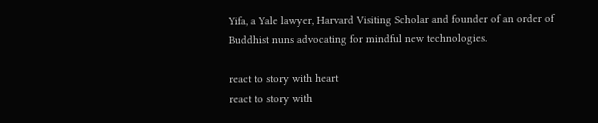Yifa, a Yale lawyer, Harvard Visiting Scholar and founder of an order of Buddhist nuns advocating for mindful new technologies.

react to story with heart
react to story with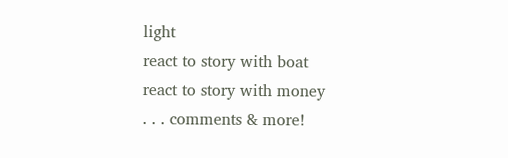light
react to story with boat
react to story with money
. . . comments & more!